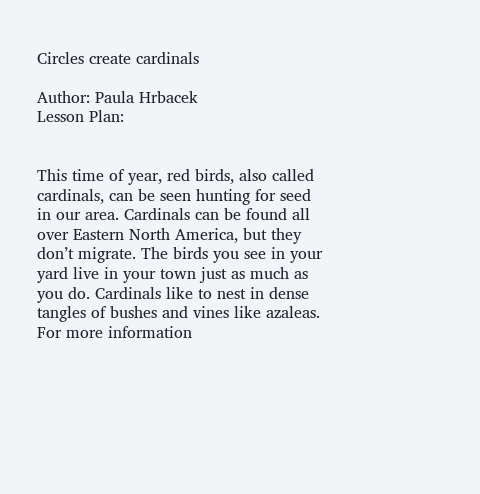Circles create cardinals

Author: Paula Hrbacek
Lesson Plan:


This time of year, red birds, also called cardinals, can be seen hunting for seed in our area. Cardinals can be found all over Eastern North America, but they don’t migrate. The birds you see in your yard live in your town just as much as you do. Cardinals like to nest in dense tangles of bushes and vines like azaleas. For more information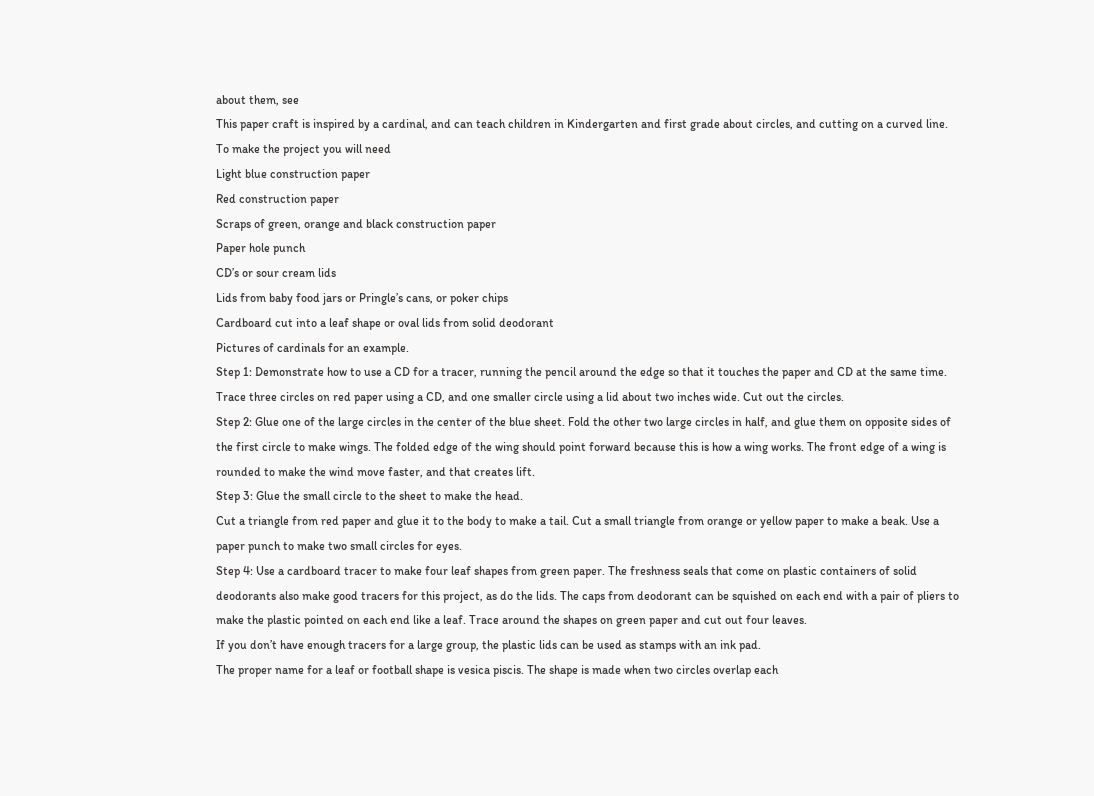about them, see
This paper craft is inspired by a cardinal, and can teach children in Kindergarten and first grade about circles, and cutting on a curved line.
To make the project you will need
Light blue construction paper
Red construction paper
Scraps of green, orange and black construction paper
Paper hole punch
CD’s or sour cream lids
Lids from baby food jars or Pringle’s cans, or poker chips
Cardboard cut into a leaf shape or oval lids from solid deodorant
Pictures of cardinals for an example.
Step 1: Demonstrate how to use a CD for a tracer, running the pencil around the edge so that it touches the paper and CD at the same time. Trace three circles on red paper using a CD, and one smaller circle using a lid about two inches wide. Cut out the circles.
Step 2: Glue one of the large circles in the center of the blue sheet. Fold the other two large circles in half, and glue them on opposite sides of the first circle to make wings. The folded edge of the wing should point forward because this is how a wing works. The front edge of a wing is rounded to make the wind move faster, and that creates lift.
Step 3: Glue the small circle to the sheet to make the head.
Cut a triangle from red paper and glue it to the body to make a tail. Cut a small triangle from orange or yellow paper to make a beak. Use a paper punch to make two small circles for eyes.
Step 4: Use a cardboard tracer to make four leaf shapes from green paper. The freshness seals that come on plastic containers of solid deodorants also make good tracers for this project, as do the lids. The caps from deodorant can be squished on each end with a pair of pliers to make the plastic pointed on each end like a leaf. Trace around the shapes on green paper and cut out four leaves.
If you don’t have enough tracers for a large group, the plastic lids can be used as stamps with an ink pad.
The proper name for a leaf or football shape is vesica piscis. The shape is made when two circles overlap each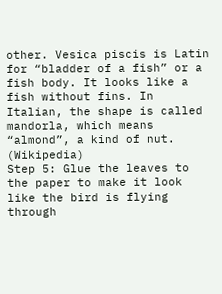other. Vesica piscis is Latin for “bladder of a fish” or a fish body. It looks like a fish without fins. In Italian, the shape is called mandorla, which means “almond”, a kind of nut. (Wikipedia)
Step 5: Glue the leaves to the paper to make it look like the bird is flying through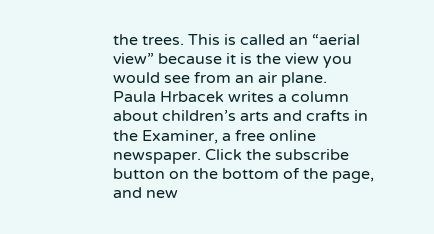the trees. This is called an “aerial view” because it is the view you would see from an air plane.
Paula Hrbacek writes a column about children’s arts and crafts in the Examiner, a free online newspaper. Click the subscribe button on the bottom of the page, and new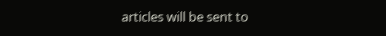articles will be sent to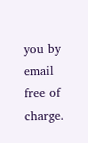you by email free of charge.